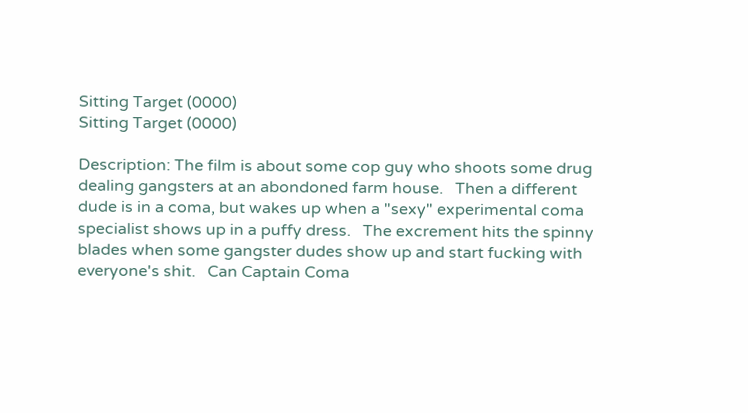Sitting Target (0000)
Sitting Target (0000)

Description: The film is about some cop guy who shoots some drug dealing gangsters at an abondoned farm house.   Then a different dude is in a coma, but wakes up when a "sexy" experimental coma specialist shows up in a puffy dress.   The excrement hits the spinny blades when some gangster dudes show up and start fucking with everyone's shit.   Can Captain Coma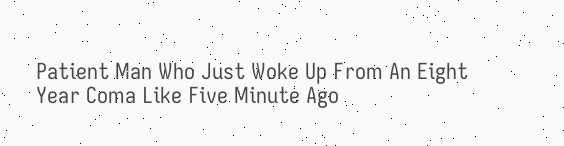Patient Man Who Just Woke Up From An Eight Year Coma Like Five Minute Ago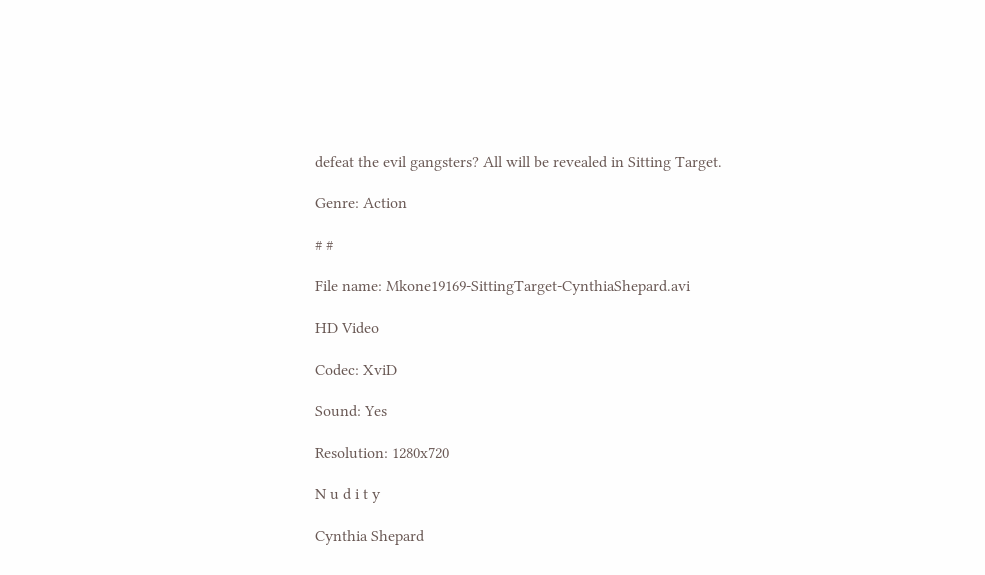defeat the evil gangsters? All will be revealed in Sitting Target.

Genre: Action

# #

File name: Mkone19169-SittingTarget-CynthiaShepard.avi

HD Video

Codec: XviD

Sound: Yes

Resolution: 1280x720

N u d i t y

Cynthia Shepard